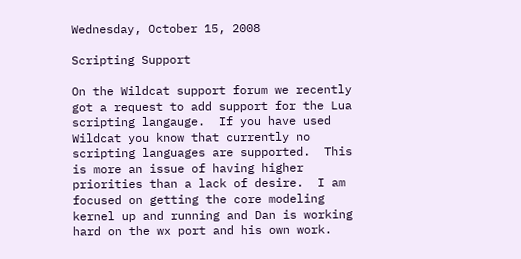Wednesday, October 15, 2008

Scripting Support

On the Wildcat support forum we recently got a request to add support for the Lua scripting langauge.  If you have used Wildcat you know that currently no scripting languages are supported.  This is more an issue of having higher priorities than a lack of desire.  I am focused on getting the core modeling kernel up and running and Dan is working hard on the wx port and his own work.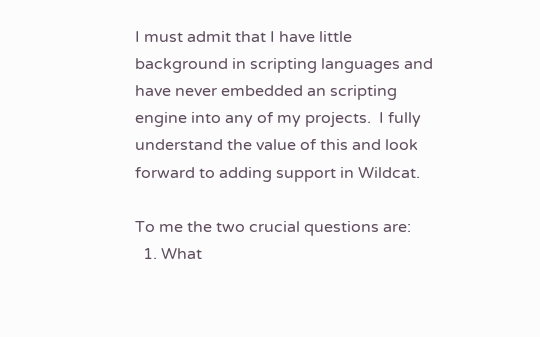I must admit that I have little background in scripting languages and have never embedded an scripting engine into any of my projects.  I fully understand the value of this and look forward to adding support in Wildcat.

To me the two crucial questions are:
  1. What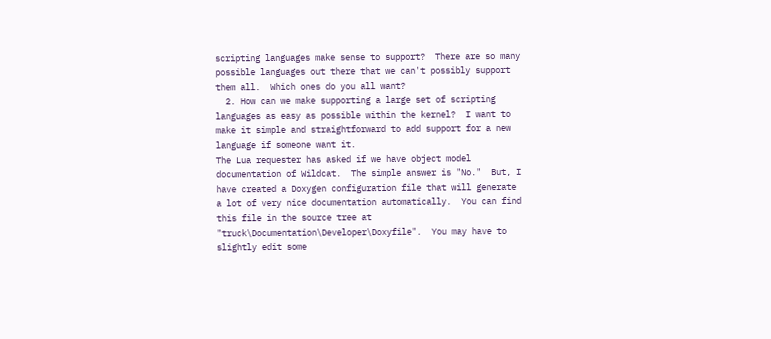scripting languages make sense to support?  There are so many possible languages out there that we can't possibly support them all.  Which ones do you all want?
  2. How can we make supporting a large set of scripting languages as easy as possible within the kernel?  I want to make it simple and straightforward to add support for a new language if someone want it.
The Lua requester has asked if we have object model documentation of Wildcat.  The simple answer is "No."  But, I have created a Doxygen configuration file that will generate a lot of very nice documentation automatically.  You can find this file in the source tree at "truck\Documentation\Developer\Doxyfile".  You may have to slightly edit some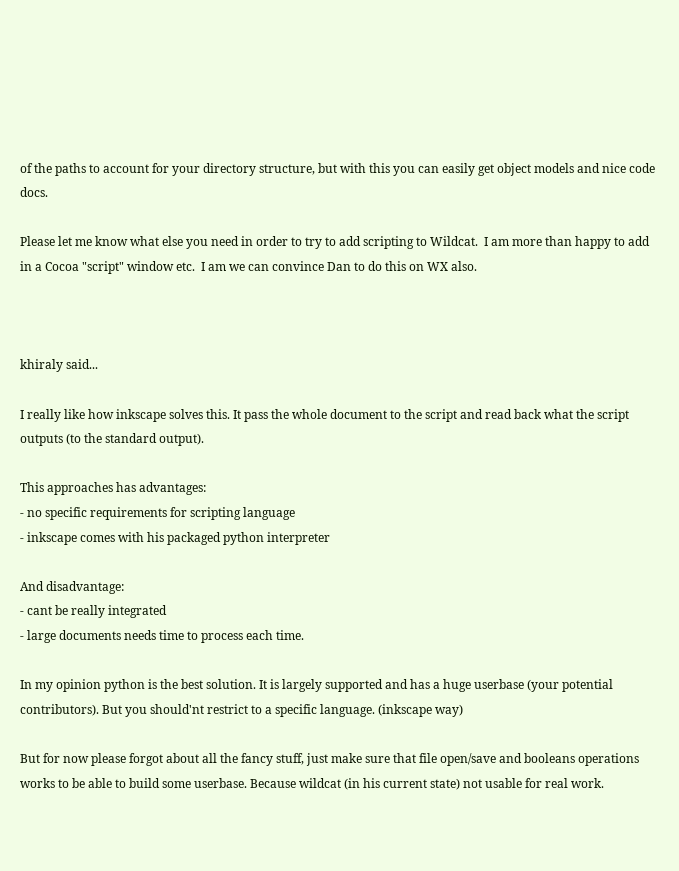of the paths to account for your directory structure, but with this you can easily get object models and nice code docs.

Please let me know what else you need in order to try to add scripting to Wildcat.  I am more than happy to add in a Cocoa "script" window etc.  I am we can convince Dan to do this on WX also.



khiraly said...

I really like how inkscape solves this. It pass the whole document to the script and read back what the script outputs (to the standard output).

This approaches has advantages:
- no specific requirements for scripting language
- inkscape comes with his packaged python interpreter

And disadvantage:
- cant be really integrated
- large documents needs time to process each time.

In my opinion python is the best solution. It is largely supported and has a huge userbase (your potential contributors). But you should'nt restrict to a specific language. (inkscape way)

But for now please forgot about all the fancy stuff, just make sure that file open/save and booleans operations works to be able to build some userbase. Because wildcat (in his current state) not usable for real work.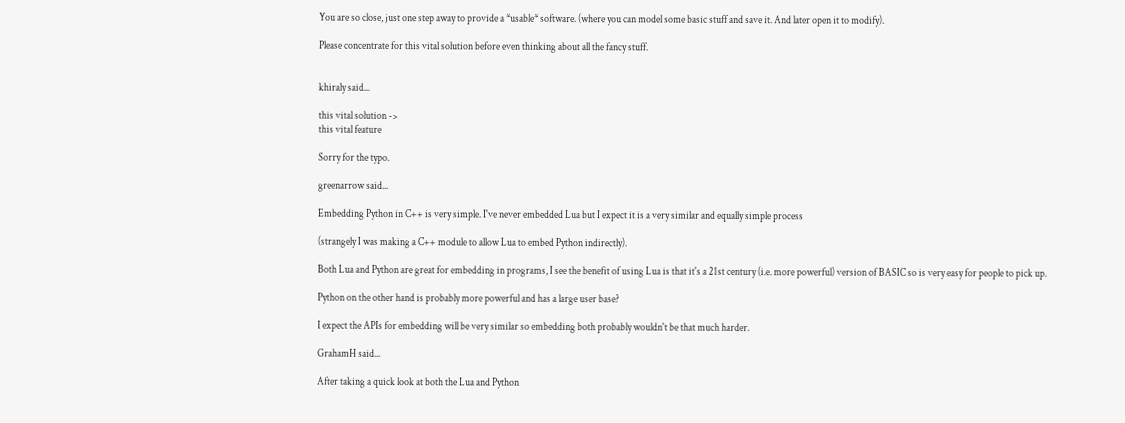You are so close, just one step away to provide a *usable* software. (where you can model some basic stuff and save it. And later open it to modify).

Please concentrate for this vital solution before even thinking about all the fancy stuff.


khiraly said...

this vital solution ->
this vital feature

Sorry for the typo.

greenarrow said...

Embedding Python in C++ is very simple. I've never embedded Lua but I expect it is a very similar and equally simple process

(strangely I was making a C++ module to allow Lua to embed Python indirectly).

Both Lua and Python are great for embedding in programs, I see the benefit of using Lua is that it's a 21st century (i.e. more powerful) version of BASIC so is very easy for people to pick up.

Python on the other hand is probably more powerful and has a large user base?

I expect the APIs for embedding will be very similar so embedding both probably wouldn't be that much harder.

GrahamH said...

After taking a quick look at both the Lua and Python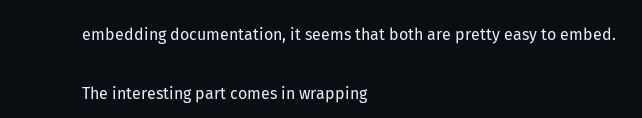embedding documentation, it seems that both are pretty easy to embed.

The interesting part comes in wrapping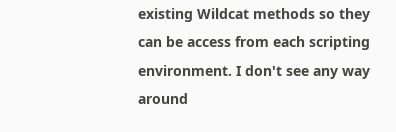existing Wildcat methods so they can be access from each scripting environment. I don't see any way around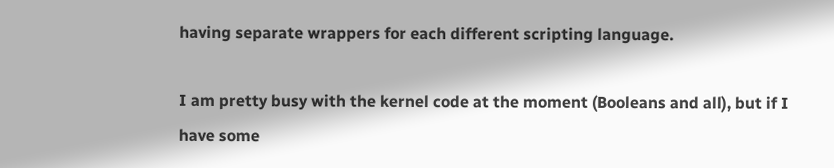having separate wrappers for each different scripting language.

I am pretty busy with the kernel code at the moment (Booleans and all), but if I have some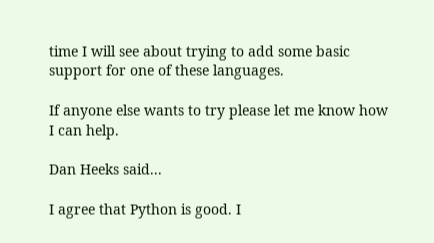time I will see about trying to add some basic support for one of these languages.

If anyone else wants to try please let me know how I can help.

Dan Heeks said...

I agree that Python is good. I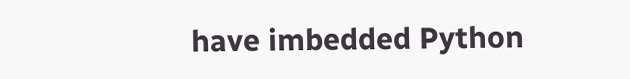have imbedded Python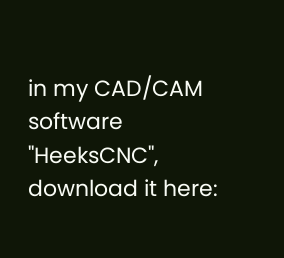in my CAD/CAM software "HeeksCNC", download it here: